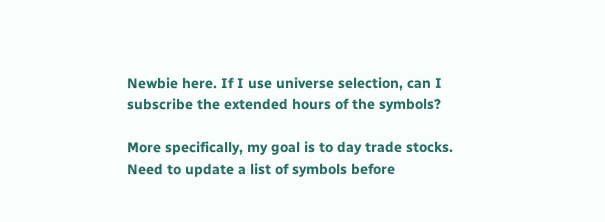Newbie here. If I use universe selection, can I subscribe the extended hours of the symbols?

More specifically, my goal is to day trade stocks. Need to update a list of symbols before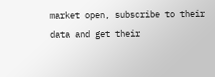market open, subscribe to their data and get their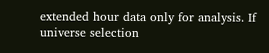extended hour data only for analysis. If universe selection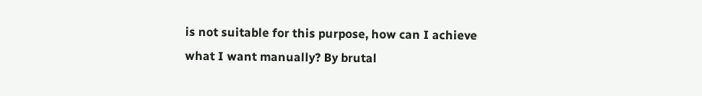is not suitable for this purpose, how can I achieve what I want manually? By brutal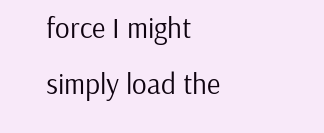force I might simply load the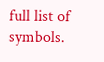full list of symbols.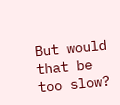But would that be too slow?